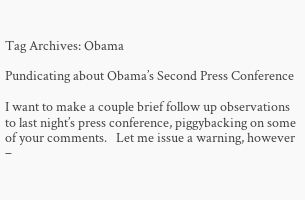Tag Archives: Obama

Pundicating about Obama’s Second Press Conference

I want to make a couple brief follow up observations to last night’s press conference, piggybacking on some of your comments.   Let me issue a warning, however –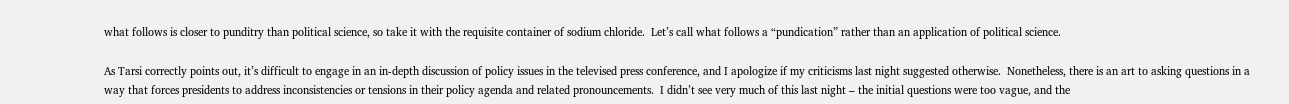what follows is closer to punditry than political science, so take it with the requisite container of sodium chloride.  Let’s call what follows a “pundication” rather than an application of political science.

As Tarsi correctly points out, it’s difficult to engage in an in-depth discussion of policy issues in the televised press conference, and I apologize if my criticisms last night suggested otherwise.  Nonetheless, there is an art to asking questions in a way that forces presidents to address inconsistencies or tensions in their policy agenda and related pronouncements.  I didn’t see very much of this last night – the initial questions were too vague, and the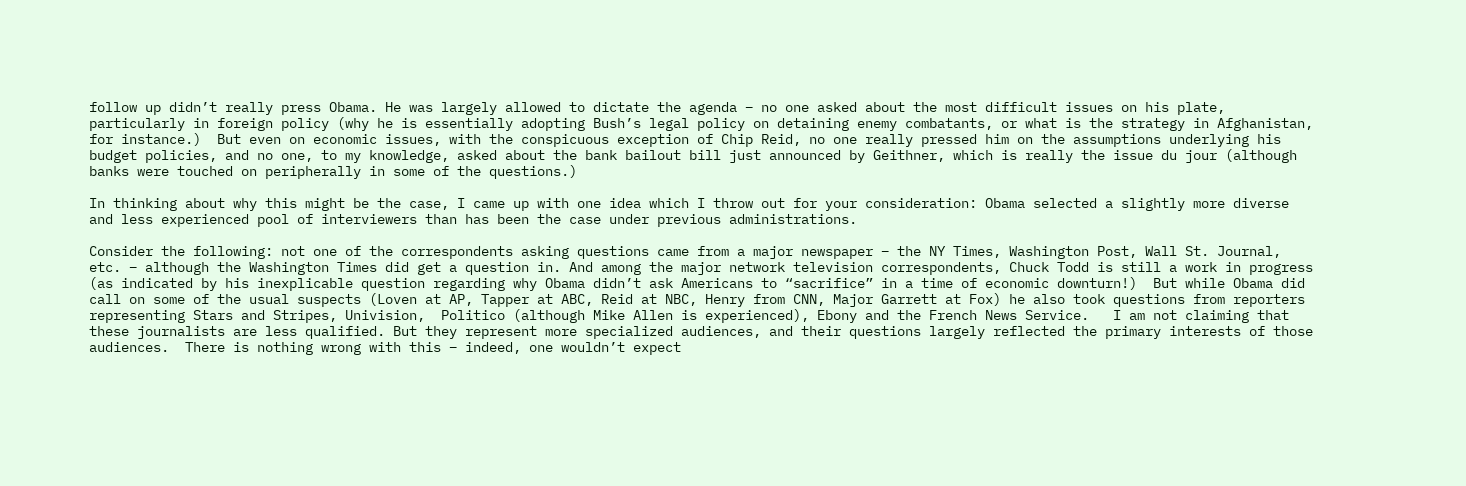follow up didn’t really press Obama. He was largely allowed to dictate the agenda – no one asked about the most difficult issues on his plate, particularly in foreign policy (why he is essentially adopting Bush’s legal policy on detaining enemy combatants, or what is the strategy in Afghanistan, for instance.)  But even on economic issues, with the conspicuous exception of Chip Reid, no one really pressed him on the assumptions underlying his budget policies, and no one, to my knowledge, asked about the bank bailout bill just announced by Geithner, which is really the issue du jour (although banks were touched on peripherally in some of the questions.)

In thinking about why this might be the case, I came up with one idea which I throw out for your consideration: Obama selected a slightly more diverse and less experienced pool of interviewers than has been the case under previous administrations.

Consider the following: not one of the correspondents asking questions came from a major newspaper – the NY Times, Washington Post, Wall St. Journal, etc. – although the Washington Times did get a question in. And among the major network television correspondents, Chuck Todd is still a work in progress (as indicated by his inexplicable question regarding why Obama didn’t ask Americans to “sacrifice” in a time of economic downturn!)  But while Obama did call on some of the usual suspects (Loven at AP, Tapper at ABC, Reid at NBC, Henry from CNN, Major Garrett at Fox) he also took questions from reporters representing Stars and Stripes, Univision,  Politico (although Mike Allen is experienced), Ebony and the French News Service.   I am not claiming that these journalists are less qualified. But they represent more specialized audiences, and their questions largely reflected the primary interests of those audiences.  There is nothing wrong with this – indeed, one wouldn’t expect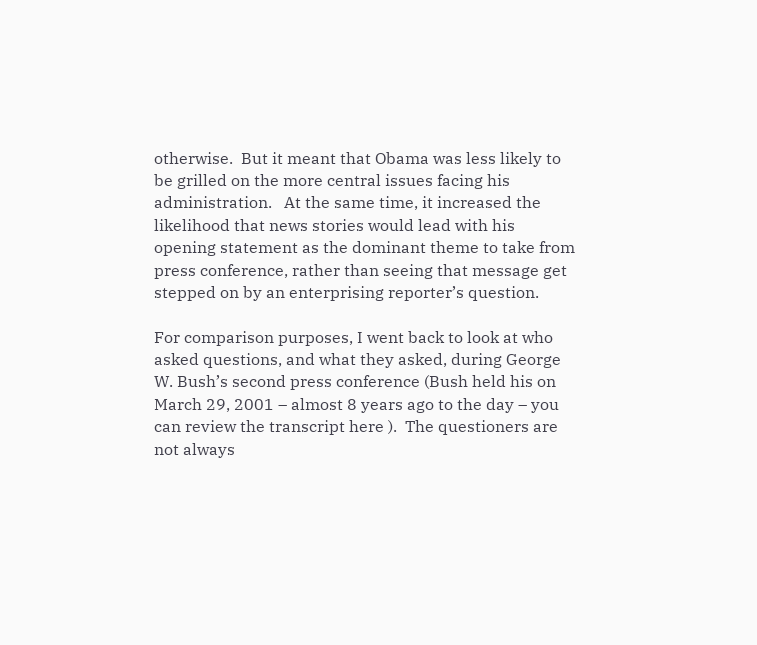otherwise.  But it meant that Obama was less likely to be grilled on the more central issues facing his administration.   At the same time, it increased the likelihood that news stories would lead with his opening statement as the dominant theme to take from press conference, rather than seeing that message get stepped on by an enterprising reporter’s question.

For comparison purposes, I went back to look at who asked questions, and what they asked, during George W. Bush’s second press conference (Bush held his on March 29, 2001 – almost 8 years ago to the day – you can review the transcript here ).  The questioners are not always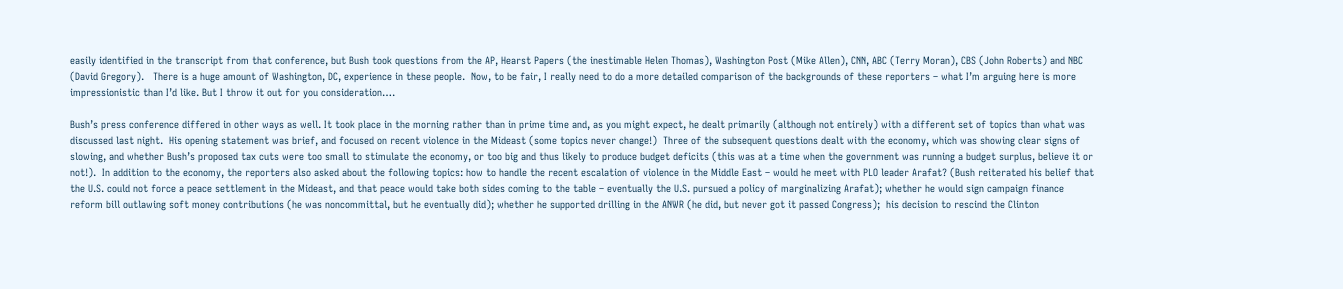easily identified in the transcript from that conference, but Bush took questions from the AP, Hearst Papers (the inestimable Helen Thomas), Washington Post (Mike Allen), CNN, ABC (Terry Moran), CBS (John Roberts) and NBC (David Gregory).   There is a huge amount of Washington, DC, experience in these people.  Now, to be fair, I really need to do a more detailed comparison of the backgrounds of these reporters – what I’m arguing here is more impressionistic than I’d like. But I throw it out for you consideration….

Bush’s press conference differed in other ways as well. It took place in the morning rather than in prime time and, as you might expect, he dealt primarily (although not entirely) with a different set of topics than what was discussed last night.  His opening statement was brief, and focused on recent violence in the Mideast (some topics never change!)  Three of the subsequent questions dealt with the economy, which was showing clear signs of slowing, and whether Bush’s proposed tax cuts were too small to stimulate the economy, or too big and thus likely to produce budget deficits (this was at a time when the government was running a budget surplus, believe it or not!).  In addition to the economy, the reporters also asked about the following topics: how to handle the recent escalation of violence in the Middle East – would he meet with PLO leader Arafat? (Bush reiterated his belief that the U.S. could not force a peace settlement in the Mideast, and that peace would take both sides coming to the table – eventually the U.S. pursued a policy of marginalizing Arafat); whether he would sign campaign finance reform bill outlawing soft money contributions (he was noncommittal, but he eventually did); whether he supported drilling in the ANWR (he did, but never got it passed Congress);  his decision to rescind the Clinton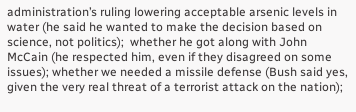administration’s ruling lowering acceptable arsenic levels in water (he said he wanted to make the decision based on science, not politics);  whether he got along with John McCain (he respected him, even if they disagreed on some issues); whether we needed a missile defense (Bush said yes, given the very real threat of a terrorist attack on the nation);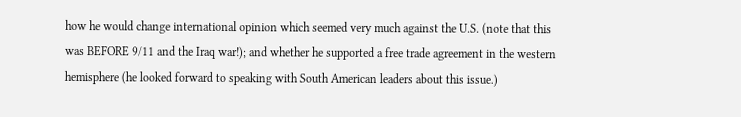how he would change international opinion which seemed very much against the U.S. (note that this was BEFORE 9/11 and the Iraq war!); and whether he supported a free trade agreement in the western hemisphere (he looked forward to speaking with South American leaders about this issue.)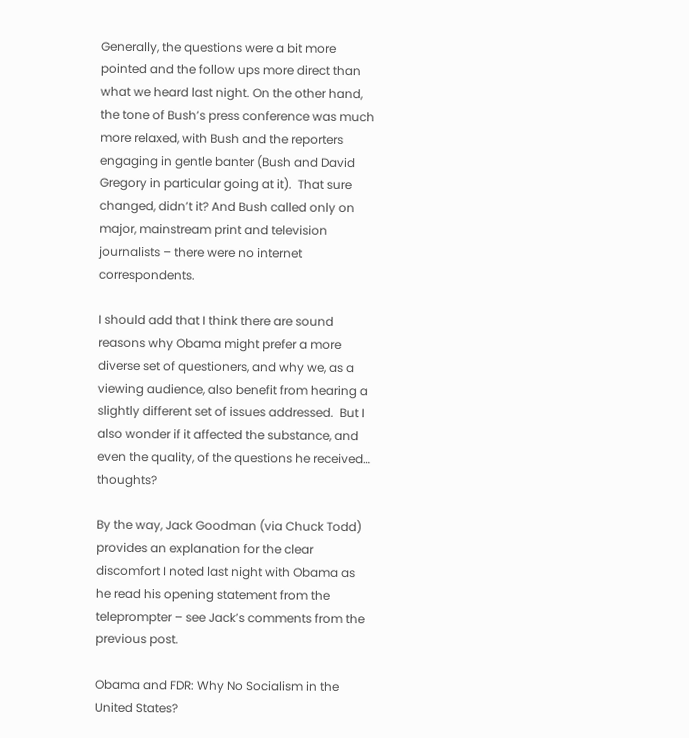Generally, the questions were a bit more pointed and the follow ups more direct than what we heard last night. On the other hand, the tone of Bush’s press conference was much more relaxed, with Bush and the reporters engaging in gentle banter (Bush and David Gregory in particular going at it).  That sure changed, didn’t it? And Bush called only on major, mainstream print and television journalists – there were no internet correspondents.

I should add that I think there are sound reasons why Obama might prefer a more diverse set of questioners, and why we, as a viewing audience, also benefit from hearing a slightly different set of issues addressed.  But I also wonder if it affected the substance, and even the quality, of the questions he received… thoughts?

By the way, Jack Goodman (via Chuck Todd) provides an explanation for the clear discomfort I noted last night with Obama as he read his opening statement from the teleprompter – see Jack’s comments from the previous post.

Obama and FDR: Why No Socialism in the United States?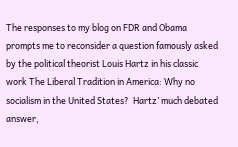The responses to my blog on FDR and Obama prompts me to reconsider a question famously asked by the political theorist Louis Hartz in his classic work The Liberal Tradition in America: Why no socialism in the United States?  Hartz’ much debated answer,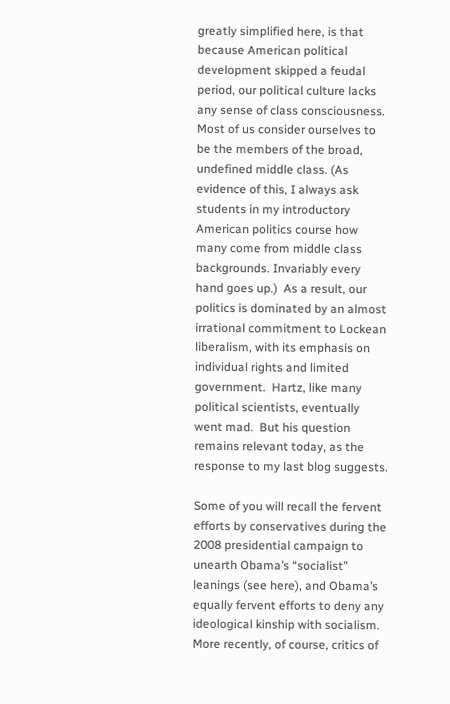greatly simplified here, is that because American political development skipped a feudal period, our political culture lacks any sense of class consciousness.  Most of us consider ourselves to be the members of the broad, undefined middle class. (As evidence of this, I always ask students in my introductory American politics course how many come from middle class backgrounds. Invariably every hand goes up.)  As a result, our politics is dominated by an almost irrational commitment to Lockean liberalism, with its emphasis on individual rights and limited government.  Hartz, like many political scientists, eventually went mad.  But his question remains relevant today, as the response to my last blog suggests.

Some of you will recall the fervent efforts by conservatives during the 2008 presidential campaign to unearth Obama’s “socialist” leanings (see here), and Obama’s equally fervent efforts to deny any ideological kinship with socialism. More recently, of course, critics of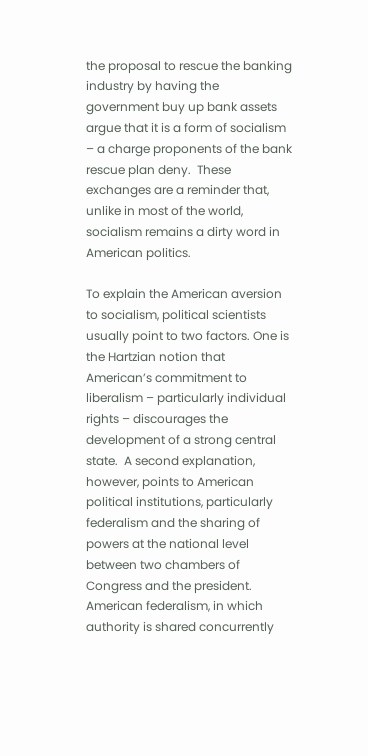the proposal to rescue the banking industry by having the government buy up bank assets argue that it is a form of socialism – a charge proponents of the bank rescue plan deny.  These exchanges are a reminder that, unlike in most of the world, socialism remains a dirty word in American politics.

To explain the American aversion to socialism, political scientists usually point to two factors. One is the Hartzian notion that American’s commitment to liberalism – particularly individual rights – discourages the development of a strong central state.  A second explanation, however, points to American political institutions, particularly federalism and the sharing of powers at the national level between two chambers of Congress and the president. American federalism, in which authority is shared concurrently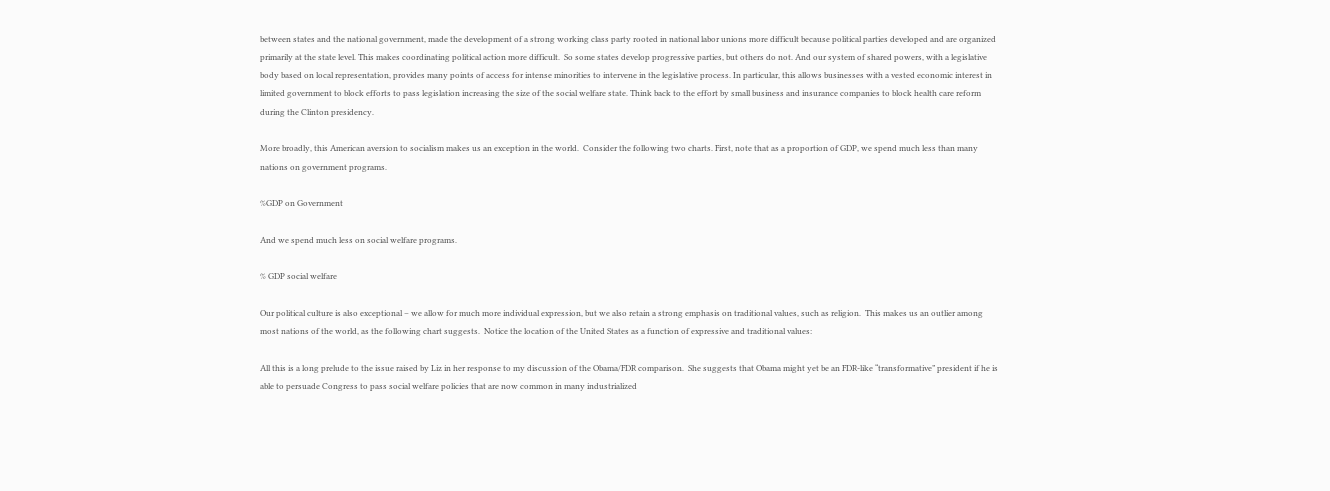between states and the national government, made the development of a strong working class party rooted in national labor unions more difficult because political parties developed and are organized primarily at the state level. This makes coordinating political action more difficult.  So some states develop progressive parties, but others do not. And our system of shared powers, with a legislative body based on local representation, provides many points of access for intense minorities to intervene in the legislative process. In particular, this allows businesses with a vested economic interest in limited government to block efforts to pass legislation increasing the size of the social welfare state. Think back to the effort by small business and insurance companies to block health care reform during the Clinton presidency.

More broadly, this American aversion to socialism makes us an exception in the world.  Consider the following two charts. First, note that as a proportion of GDP, we spend much less than many nations on government programs.

%GDP on Government

And we spend much less on social welfare programs.

% GDP social welfare

Our political culture is also exceptional – we allow for much more individual expression, but we also retain a strong emphasis on traditional values, such as religion.  This makes us an outlier among most nations of the world, as the following chart suggests.  Notice the location of the United States as a function of expressive and traditional values:

All this is a long prelude to the issue raised by Liz in her response to my discussion of the Obama/FDR comparison.  She suggests that Obama might yet be an FDR-like “transformative” president if he is able to persuade Congress to pass social welfare policies that are now common in many industrialized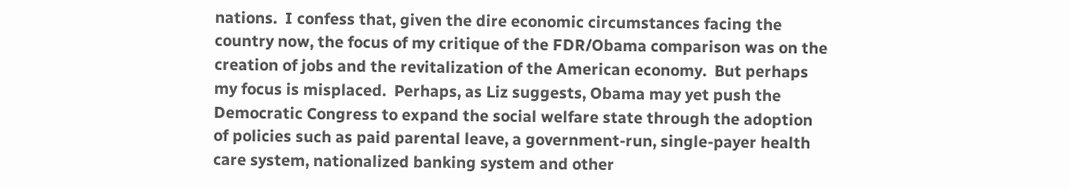nations.  I confess that, given the dire economic circumstances facing the country now, the focus of my critique of the FDR/Obama comparison was on the creation of jobs and the revitalization of the American economy.  But perhaps my focus is misplaced.  Perhaps, as Liz suggests, Obama may yet push the Democratic Congress to expand the social welfare state through the adoption of policies such as paid parental leave, a government-run, single-payer health care system, nationalized banking system and other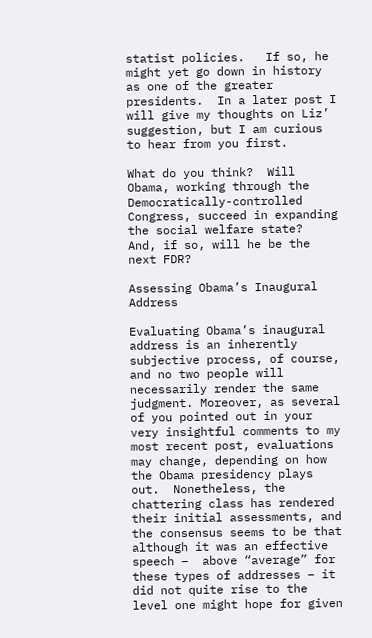statist policies.   If so, he might yet go down in history as one of the greater presidents.  In a later post I will give my thoughts on Liz’ suggestion, but I am curious to hear from you first.

What do you think?  Will Obama, working through the Democratically-controlled Congress, succeed in expanding the social welfare state?  And, if so, will he be the next FDR?

Assessing Obama’s Inaugural Address

Evaluating Obama’s inaugural address is an inherently subjective process, of course, and no two people will necessarily render the same judgment. Moreover, as several of you pointed out in your very insightful comments to my most recent post, evaluations may change, depending on how the Obama presidency plays out.  Nonetheless, the chattering class has rendered their initial assessments, and the consensus seems to be that although it was an effective speech –  above “average” for these types of addresses – it did not quite rise to the level one might hope for given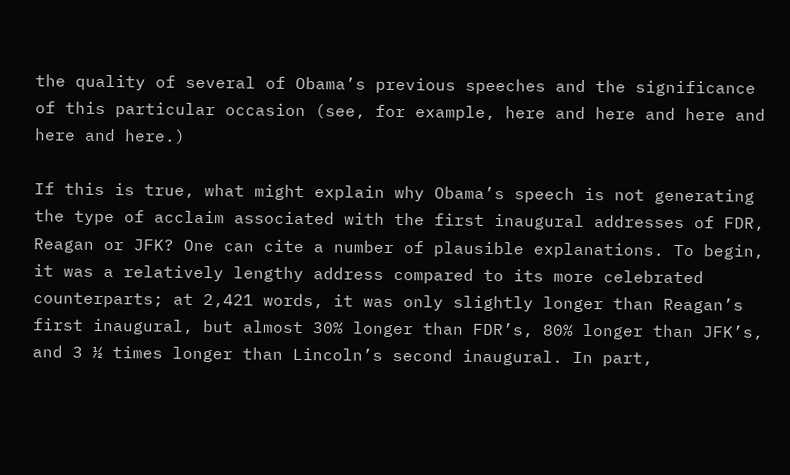the quality of several of Obama’s previous speeches and the significance of this particular occasion (see, for example, here and here and here and here and here.)

If this is true, what might explain why Obama’s speech is not generating the type of acclaim associated with the first inaugural addresses of FDR, Reagan or JFK? One can cite a number of plausible explanations. To begin, it was a relatively lengthy address compared to its more celebrated counterparts; at 2,421 words, it was only slightly longer than Reagan’s first inaugural, but almost 30% longer than FDR’s, 80% longer than JFK’s, and 3 ½ times longer than Lincoln’s second inaugural. In part,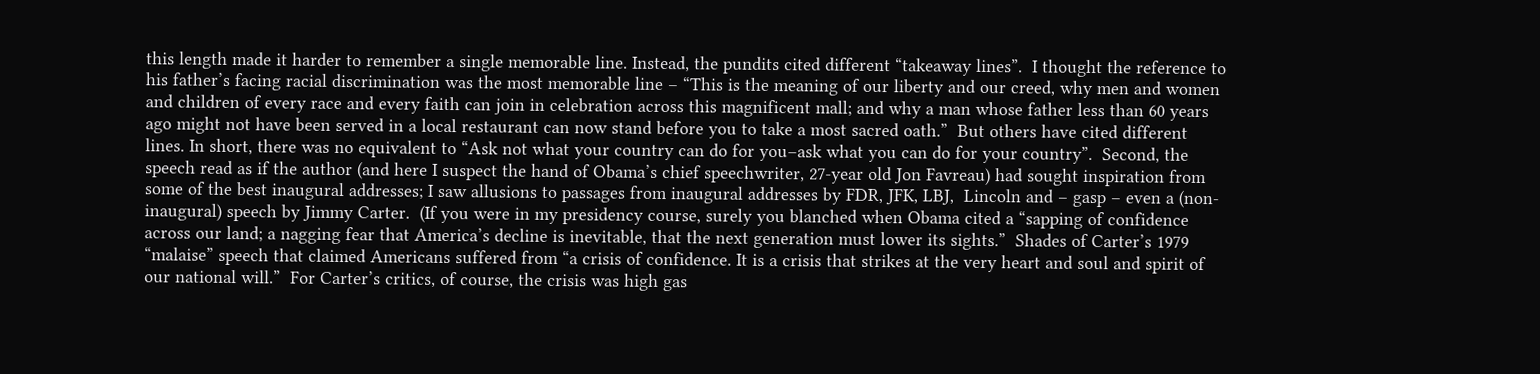this length made it harder to remember a single memorable line. Instead, the pundits cited different “takeaway lines”.  I thought the reference to his father’s facing racial discrimination was the most memorable line – “This is the meaning of our liberty and our creed, why men and women and children of every race and every faith can join in celebration across this magnificent mall; and why a man whose father less than 60 years ago might not have been served in a local restaurant can now stand before you to take a most sacred oath.”  But others have cited different lines. In short, there was no equivalent to “Ask not what your country can do for you–ask what you can do for your country”.  Second, the speech read as if the author (and here I suspect the hand of Obama’s chief speechwriter, 27-year old Jon Favreau) had sought inspiration from some of the best inaugural addresses; I saw allusions to passages from inaugural addresses by FDR, JFK, LBJ,  Lincoln and – gasp – even a (non-inaugural) speech by Jimmy Carter.  (If you were in my presidency course, surely you blanched when Obama cited a “sapping of confidence across our land; a nagging fear that America’s decline is inevitable, that the next generation must lower its sights.”  Shades of Carter’s 1979 “malaise” speech that claimed Americans suffered from “a crisis of confidence. It is a crisis that strikes at the very heart and soul and spirit of our national will.”  For Carter’s critics, of course, the crisis was high gas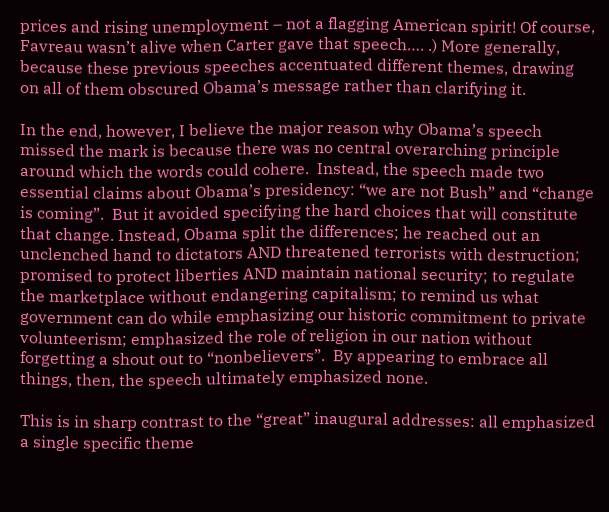prices and rising unemployment – not a flagging American spirit! Of course, Favreau wasn’t alive when Carter gave that speech…. .) More generally, because these previous speeches accentuated different themes, drawing on all of them obscured Obama’s message rather than clarifying it.

In the end, however, I believe the major reason why Obama’s speech missed the mark is because there was no central overarching principle around which the words could cohere.  Instead, the speech made two essential claims about Obama’s presidency: “we are not Bush” and “change is coming”.  But it avoided specifying the hard choices that will constitute that change. Instead, Obama split the differences; he reached out an unclenched hand to dictators AND threatened terrorists with destruction; promised to protect liberties AND maintain national security; to regulate the marketplace without endangering capitalism; to remind us what government can do while emphasizing our historic commitment to private volunteerism; emphasized the role of religion in our nation without forgetting a shout out to “nonbelievers”.  By appearing to embrace all things, then, the speech ultimately emphasized none.

This is in sharp contrast to the “great” inaugural addresses: all emphasized a single specific theme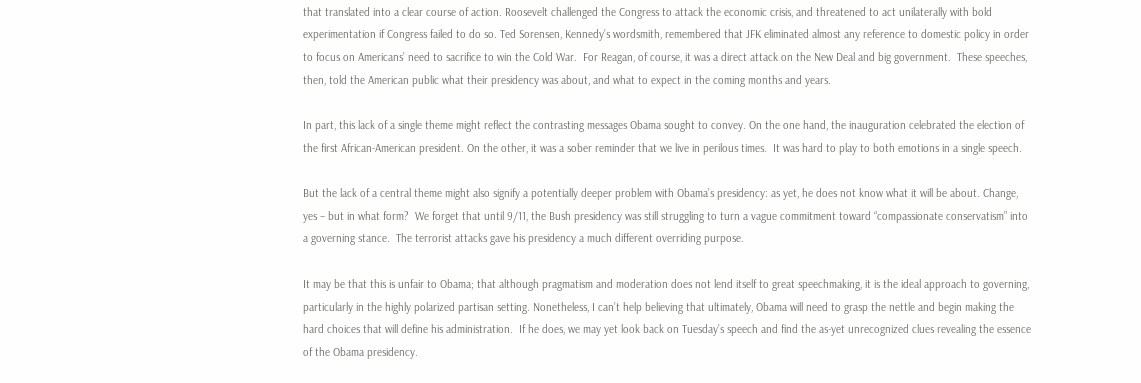that translated into a clear course of action. Roosevelt challenged the Congress to attack the economic crisis, and threatened to act unilaterally with bold experimentation if Congress failed to do so. Ted Sorensen, Kennedy’s wordsmith, remembered that JFK eliminated almost any reference to domestic policy in order to focus on Americans’ need to sacrifice to win the Cold War.  For Reagan, of course, it was a direct attack on the New Deal and big government.  These speeches, then, told the American public what their presidency was about, and what to expect in the coming months and years.

In part, this lack of a single theme might reflect the contrasting messages Obama sought to convey. On the one hand, the inauguration celebrated the election of the first African-American president. On the other, it was a sober reminder that we live in perilous times.  It was hard to play to both emotions in a single speech.

But the lack of a central theme might also signify a potentially deeper problem with Obama’s presidency: as yet, he does not know what it will be about. Change, yes – but in what form?  We forget that until 9/11, the Bush presidency was still struggling to turn a vague commitment toward “compassionate conservatism” into a governing stance.  The terrorist attacks gave his presidency a much different overriding purpose.

It may be that this is unfair to Obama; that although pragmatism and moderation does not lend itself to great speechmaking, it is the ideal approach to governing, particularly in the highly polarized partisan setting. Nonetheless, I can’t help believing that ultimately, Obama will need to grasp the nettle and begin making the hard choices that will define his administration.  If he does, we may yet look back on Tuesday’s speech and find the as-yet unrecognized clues revealing the essence of the Obama presidency.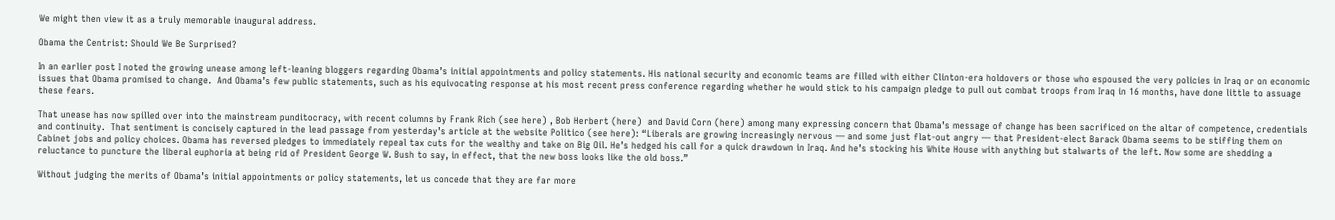We might then view it as a truly memorable inaugural address.

Obama the Centrist: Should We Be Surprised?

In an earlier post I noted the growing unease among left-leaning bloggers regarding Obama’s initial appointments and policy statements. His national security and economic teams are filled with either Clinton-era holdovers or those who espoused the very policies in Iraq or on economic issues that Obama promised to change.  And Obama’s few public statements, such as his equivocating response at his most recent press conference regarding whether he would stick to his campaign pledge to pull out combat troops from Iraq in 16 months, have done little to assuage these fears.

That unease has now spilled over into the mainstream punditocracy, with recent columns by Frank Rich (see here) , Bob Herbert (here)  and David Corn (here) among many expressing concern that Obama’s message of change has been sacrificed on the altar of competence, credentials and continuity.  That sentiment is concisely captured in the lead passage from yesterday’s article at the website Politico (see here): “Liberals are growing increasingly nervous — and some just flat-out angry — that President-elect Barack Obama seems to be stiffing them on Cabinet jobs and policy choices. Obama has reversed pledges to immediately repeal tax cuts for the wealthy and take on Big Oil. He’s hedged his call for a quick drawdown in Iraq. And he’s stocking his White House with anything but stalwarts of the left. Now some are shedding a reluctance to puncture the liberal euphoria at being rid of President George W. Bush to say, in effect, that the new boss looks like the old boss.”

Without judging the merits of Obama’s initial appointments or policy statements, let us concede that they are far more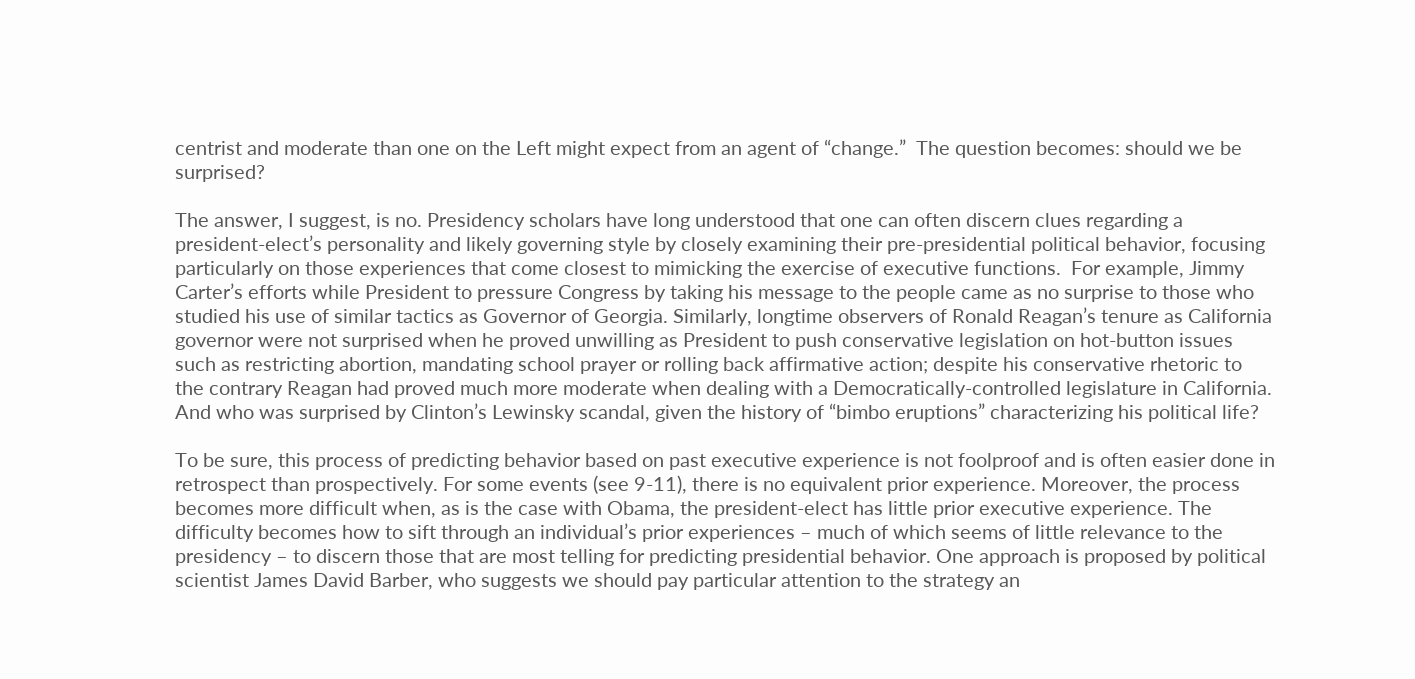centrist and moderate than one on the Left might expect from an agent of “change.”  The question becomes: should we be surprised?

The answer, I suggest, is no. Presidency scholars have long understood that one can often discern clues regarding a president-elect’s personality and likely governing style by closely examining their pre-presidential political behavior, focusing particularly on those experiences that come closest to mimicking the exercise of executive functions.  For example, Jimmy Carter’s efforts while President to pressure Congress by taking his message to the people came as no surprise to those who studied his use of similar tactics as Governor of Georgia. Similarly, longtime observers of Ronald Reagan’s tenure as California governor were not surprised when he proved unwilling as President to push conservative legislation on hot-button issues such as restricting abortion, mandating school prayer or rolling back affirmative action; despite his conservative rhetoric to the contrary Reagan had proved much more moderate when dealing with a Democratically-controlled legislature in California.  And who was surprised by Clinton’s Lewinsky scandal, given the history of “bimbo eruptions” characterizing his political life?

To be sure, this process of predicting behavior based on past executive experience is not foolproof and is often easier done in retrospect than prospectively. For some events (see 9-11), there is no equivalent prior experience. Moreover, the process becomes more difficult when, as is the case with Obama, the president-elect has little prior executive experience. The difficulty becomes how to sift through an individual’s prior experiences – much of which seems of little relevance to the presidency – to discern those that are most telling for predicting presidential behavior. One approach is proposed by political scientist James David Barber, who suggests we should pay particular attention to the strategy an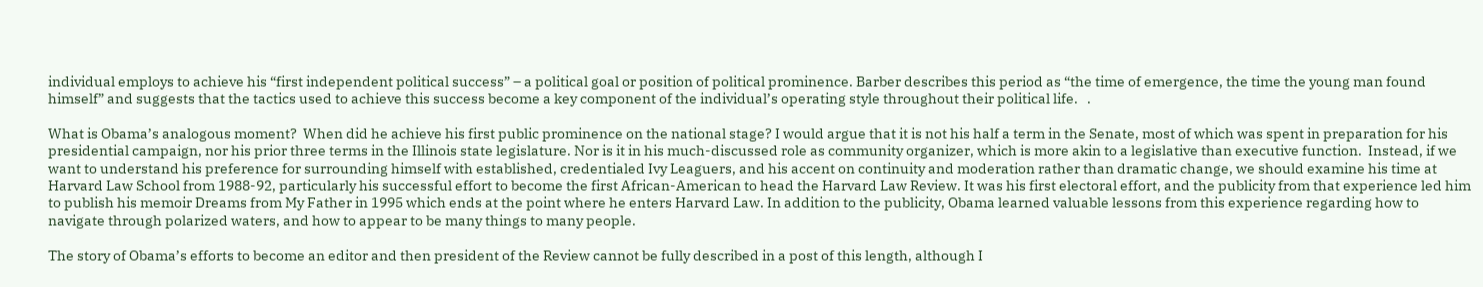individual employs to achieve his “first independent political success” – a political goal or position of political prominence. Barber describes this period as “the time of emergence, the time the young man found himself” and suggests that the tactics used to achieve this success become a key component of the individual’s operating style throughout their political life.   .

What is Obama’s analogous moment?  When did he achieve his first public prominence on the national stage? I would argue that it is not his half a term in the Senate, most of which was spent in preparation for his presidential campaign, nor his prior three terms in the Illinois state legislature. Nor is it in his much-discussed role as community organizer, which is more akin to a legislative than executive function.  Instead, if we want to understand his preference for surrounding himself with established, credentialed Ivy Leaguers, and his accent on continuity and moderation rather than dramatic change, we should examine his time at Harvard Law School from 1988-92, particularly his successful effort to become the first African-American to head the Harvard Law Review. It was his first electoral effort, and the publicity from that experience led him to publish his memoir Dreams from My Father in 1995 which ends at the point where he enters Harvard Law. In addition to the publicity, Obama learned valuable lessons from this experience regarding how to navigate through polarized waters, and how to appear to be many things to many people.

The story of Obama’s efforts to become an editor and then president of the Review cannot be fully described in a post of this length, although I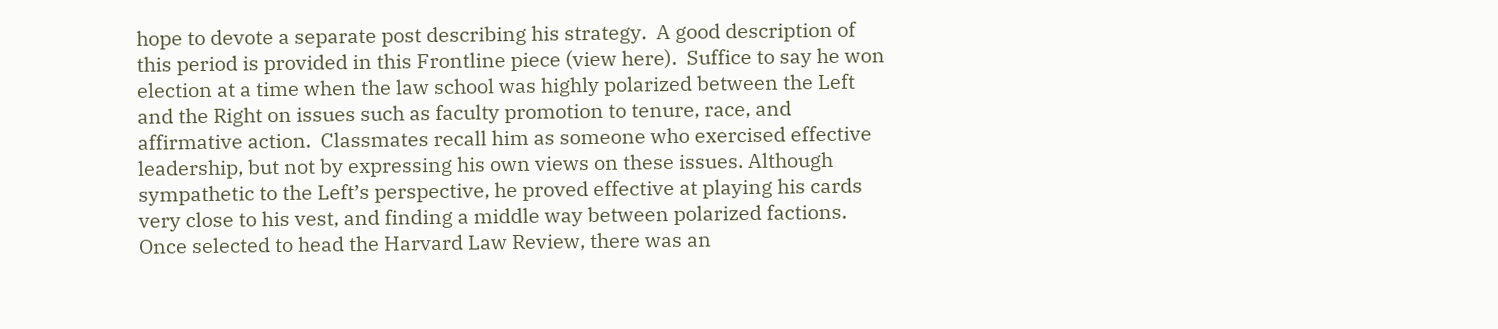hope to devote a separate post describing his strategy.  A good description of this period is provided in this Frontline piece (view here).  Suffice to say he won election at a time when the law school was highly polarized between the Left and the Right on issues such as faculty promotion to tenure, race, and affirmative action.  Classmates recall him as someone who exercised effective leadership, but not by expressing his own views on these issues. Although sympathetic to the Left’s perspective, he proved effective at playing his cards very close to his vest, and finding a middle way between polarized factions. Once selected to head the Harvard Law Review, there was an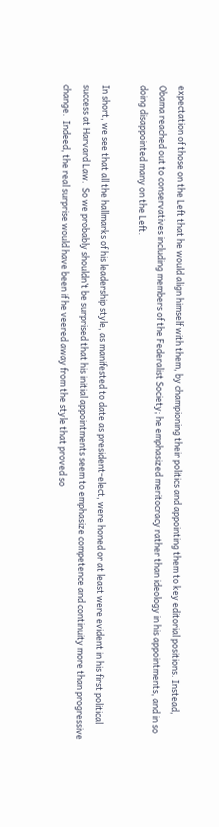expectation of those on the Left that he would align himself with them, by championing their politics and appointing them to key editorial positions. Instead, Obama reached out to conservatives including members of the Federalist Society; he emphasized meritocracy rather than ideology in his appointments, and in so doing disappointed many on the Left.

In short, we see that all the hallmarks of his leadership style, as manifested to date as president-elect, were honed or at least were evident in his first political success at Harvard Law.  So we probably shouldn’t be surprised that his initial appointments seem to emphasize competence and continuity more than progressive change.  Indeed, the real surprise would have been if he veered away from the style that proved so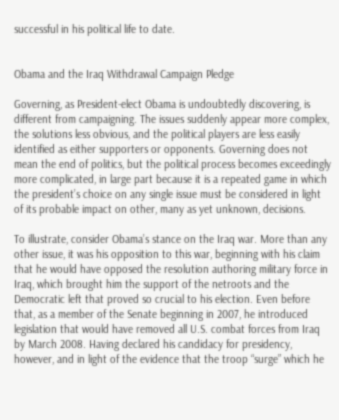successful in his political life to date.


Obama and the Iraq Withdrawal Campaign Pledge

Governing, as President-elect Obama is undoubtedly discovering, is different from campaigning. The issues suddenly appear more complex, the solutions less obvious, and the political players are less easily identified as either supporters or opponents. Governing does not mean the end of politics, but the political process becomes exceedingly more complicated, in large part because it is a repeated game in which the president’s choice on any single issue must be considered in light of its probable impact on other, many as yet unknown, decisions.

To illustrate, consider Obama’s stance on the Iraq war. More than any other issue, it was his opposition to this war, beginning with his claim that he would have opposed the resolution authoring military force in Iraq, which brought him the support of the netroots and the Democratic left that proved so crucial to his election. Even before that, as a member of the Senate beginning in 2007, he introduced legislation that would have removed all U.S. combat forces from Iraq by March 2008. Having declared his candidacy for presidency, however, and in light of the evidence that the troop “surge” which he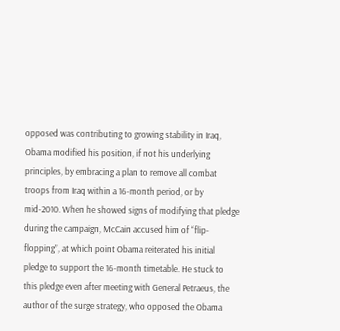opposed was contributing to growing stability in Iraq, Obama modified his position, if not his underlying principles, by embracing a plan to remove all combat troops from Iraq within a 16-month period, or by mid-2010. When he showed signs of modifying that pledge during the campaign, McCain accused him of “flip-flopping”, at which point Obama reiterated his initial pledge to support the 16-month timetable. He stuck to this pledge even after meeting with General Petraeus, the author of the surge strategy, who opposed the Obama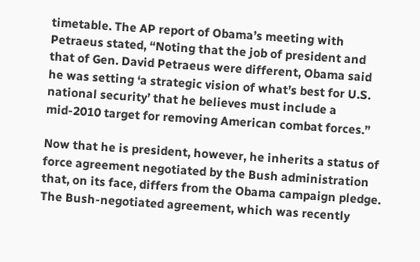timetable. The AP report of Obama’s meeting with Petraeus stated, “Noting that the job of president and that of Gen. David Petraeus were different, Obama said he was setting ‘a strategic vision of what’s best for U.S. national security’ that he believes must include a mid-2010 target for removing American combat forces.”

Now that he is president, however, he inherits a status of force agreement negotiated by the Bush administration that, on its face, differs from the Obama campaign pledge. The Bush-negotiated agreement, which was recently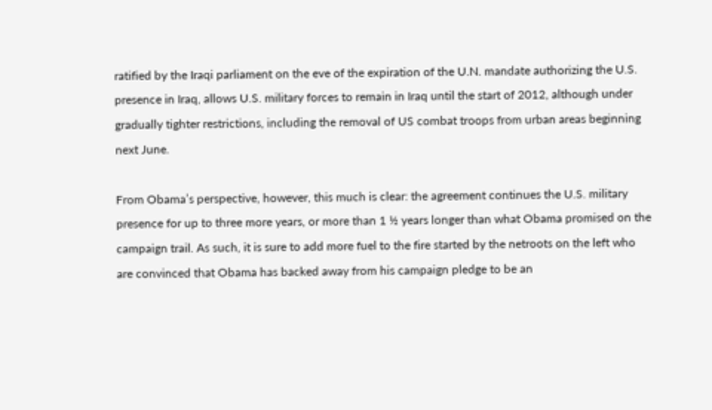ratified by the Iraqi parliament on the eve of the expiration of the U.N. mandate authorizing the U.S. presence in Iraq, allows U.S. military forces to remain in Iraq until the start of 2012, although under gradually tighter restrictions, including the removal of US combat troops from urban areas beginning next June.

From Obama’s perspective, however, this much is clear: the agreement continues the U.S. military presence for up to three more years, or more than 1 ½ years longer than what Obama promised on the campaign trail. As such, it is sure to add more fuel to the fire started by the netroots on the left who are convinced that Obama has backed away from his campaign pledge to be an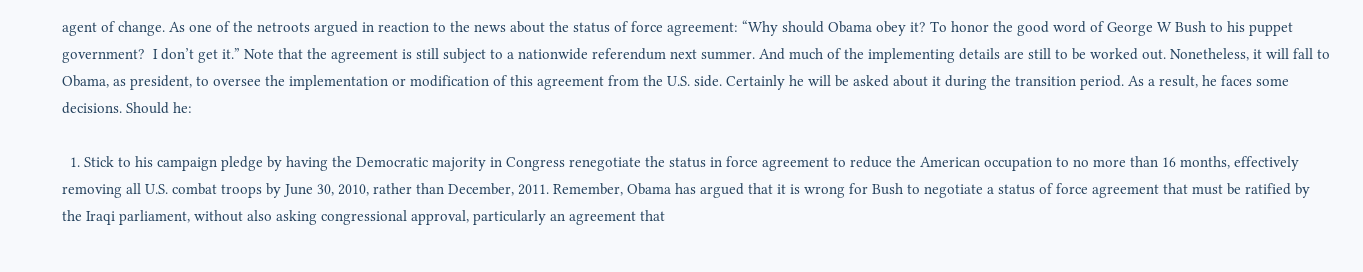agent of change. As one of the netroots argued in reaction to the news about the status of force agreement: “Why should Obama obey it? To honor the good word of George W Bush to his puppet government?  I don’t get it.” Note that the agreement is still subject to a nationwide referendum next summer. And much of the implementing details are still to be worked out. Nonetheless, it will fall to Obama, as president, to oversee the implementation or modification of this agreement from the U.S. side. Certainly he will be asked about it during the transition period. As a result, he faces some decisions. Should he:

  1. Stick to his campaign pledge by having the Democratic majority in Congress renegotiate the status in force agreement to reduce the American occupation to no more than 16 months, effectively removing all U.S. combat troops by June 30, 2010, rather than December, 2011. Remember, Obama has argued that it is wrong for Bush to negotiate a status of force agreement that must be ratified by the Iraqi parliament, without also asking congressional approval, particularly an agreement that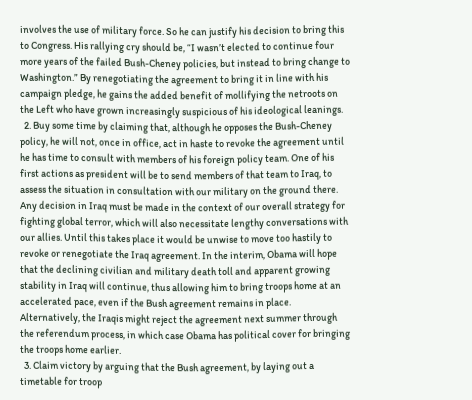involves the use of military force. So he can justify his decision to bring this to Congress. His rallying cry should be, “I wasn’t elected to continue four more years of the failed Bush-Cheney policies, but instead to bring change to Washington.” By renegotiating the agreement to bring it in line with his campaign pledge, he gains the added benefit of mollifying the netroots on the Left who have grown increasingly suspicious of his ideological leanings.
  2. Buy some time by claiming that, although he opposes the Bush-Cheney policy, he will not, once in office, act in haste to revoke the agreement until he has time to consult with members of his foreign policy team. One of his first actions as president will be to send members of that team to Iraq, to assess the situation in consultation with our military on the ground there. Any decision in Iraq must be made in the context of our overall strategy for fighting global terror, which will also necessitate lengthy conversations with our allies. Until this takes place it would be unwise to move too hastily to revoke or renegotiate the Iraq agreement. In the interim, Obama will hope that the declining civilian and military death toll and apparent growing stability in Iraq will continue, thus allowing him to bring troops home at an accelerated pace, even if the Bush agreement remains in place. Alternatively, the Iraqis might reject the agreement next summer through the referendum process, in which case Obama has political cover for bringing the troops home earlier.
  3. Claim victory by arguing that the Bush agreement, by laying out a timetable for troop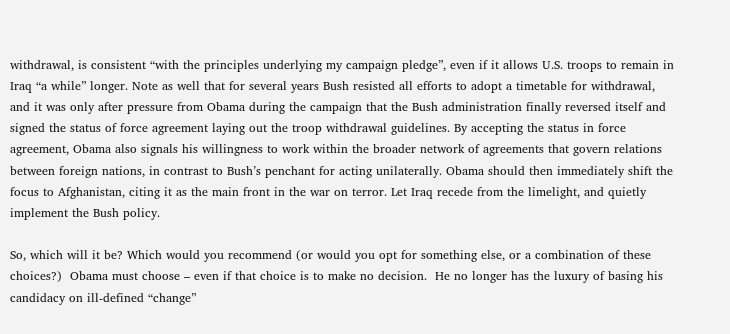withdrawal, is consistent “with the principles underlying my campaign pledge”, even if it allows U.S. troops to remain in Iraq “a while” longer. Note as well that for several years Bush resisted all efforts to adopt a timetable for withdrawal, and it was only after pressure from Obama during the campaign that the Bush administration finally reversed itself and signed the status of force agreement laying out the troop withdrawal guidelines. By accepting the status in force agreement, Obama also signals his willingness to work within the broader network of agreements that govern relations between foreign nations, in contrast to Bush’s penchant for acting unilaterally. Obama should then immediately shift the focus to Afghanistan, citing it as the main front in the war on terror. Let Iraq recede from the limelight, and quietly implement the Bush policy.

So, which will it be? Which would you recommend (or would you opt for something else, or a combination of these choices?)  Obama must choose – even if that choice is to make no decision.  He no longer has the luxury of basing his candidacy on ill-defined “change”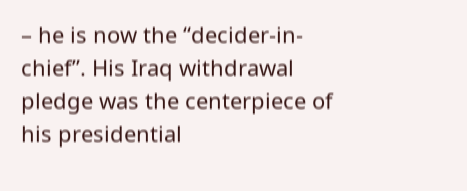– he is now the “decider-in-chief”. His Iraq withdrawal pledge was the centerpiece of his presidential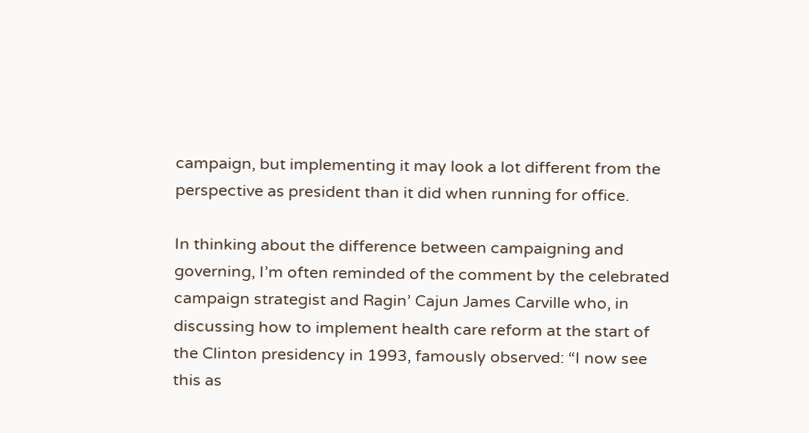campaign, but implementing it may look a lot different from the perspective as president than it did when running for office.

In thinking about the difference between campaigning and governing, I’m often reminded of the comment by the celebrated campaign strategist and Ragin’ Cajun James Carville who, in discussing how to implement health care reform at the start of the Clinton presidency in 1993, famously observed: “I now see this as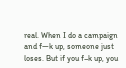real. When I do a campaign and f—k up, someone just loses. But if you f–k up, you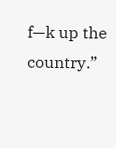f—k up the country.”